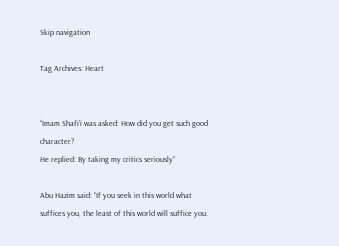Skip navigation

Tag Archives: Heart


“Imam Shafi’i was asked: How did you get such good character?
He replied: By taking my critics seriously”

Abu Hazim said: “If you seek in this world what suffices you, the least of this world will suffice you.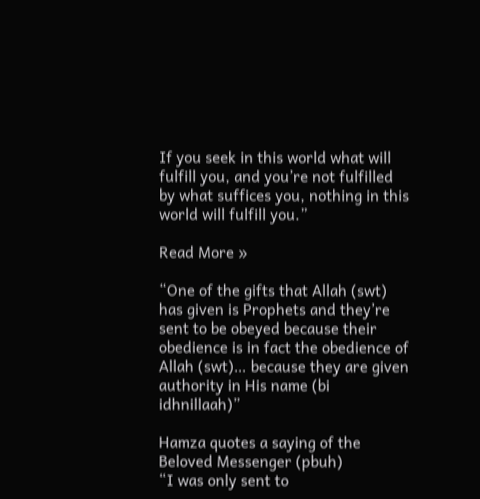If you seek in this world what will fulfill you, and you’re not fulfilled by what suffices you, nothing in this world will fulfill you.”

Read More »

“One of the gifts that Allah (swt) has given is Prophets and they’re sent to be obeyed because their obedience is in fact the obedience of Allah (swt)… because they are given authority in His name (bi idhnillaah)”

Hamza quotes a saying of the Beloved Messenger (pbuh)
“I was only sent to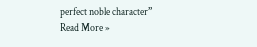perfect noble character”
Read More »